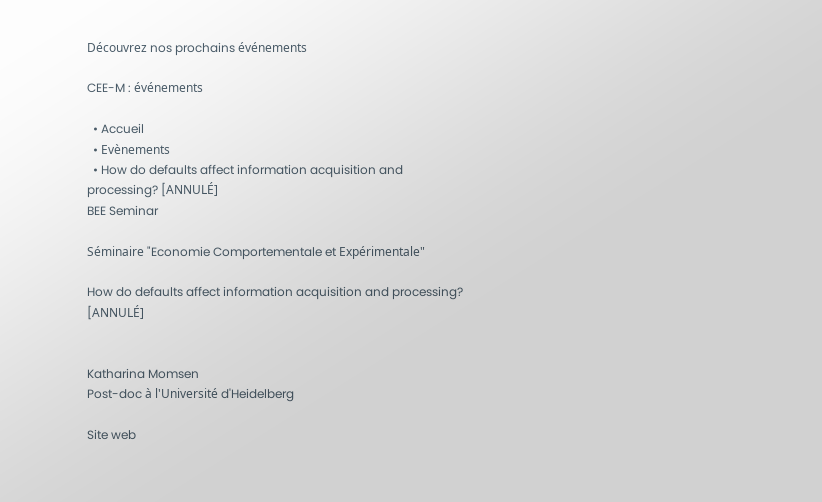Découvrez nos prochains événements

CEE-M : événements

  • Accueil
  • Evènements
  • How do defaults affect information acquisition and processing? [ANNULÉ]
BEE Seminar

Séminaire "Economie Comportementale et Expérimentale"

How do defaults affect information acquisition and processing? [ANNULÉ]


Katharina Momsen
Post-doc à l'Université d'Heidelberg

Site web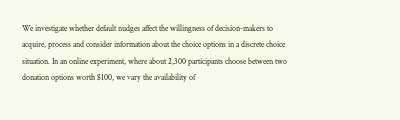We investigate whether default nudges affect the willingness of decision-makers to acquire, process and consider information about the choice options in a discrete choice situation. In an online experiment, where about 2,300 participants choose between two donation options worth $100, we vary the availability of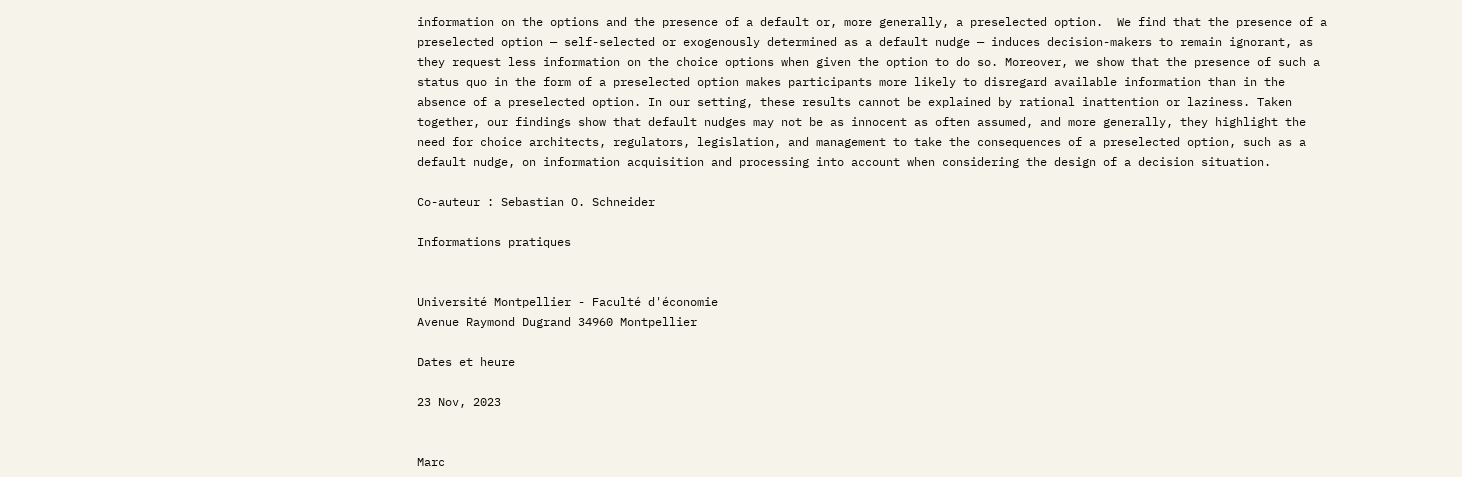information on the options and the presence of a default or, more generally, a preselected option.  We find that the presence of a preselected option — self-selected or exogenously determined as a default nudge — induces decision-makers to remain ignorant, as they request less information on the choice options when given the option to do so. Moreover, we show that the presence of such a status quo in the form of a preselected option makes participants more likely to disregard available information than in the absence of a preselected option. In our setting, these results cannot be explained by rational inattention or laziness. Taken together, our findings show that default nudges may not be as innocent as often assumed, and more generally, they highlight the need for choice architects, regulators, legislation, and management to take the consequences of a preselected option, such as a default nudge, on information acquisition and processing into account when considering the design of a decision situation.

Co-auteur : Sebastian O. Schneider

Informations pratiques


Université Montpellier - Faculté d'économie
Avenue Raymond Dugrand 34960 Montpellier

Dates et heure

23 Nov, 2023


Marc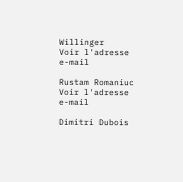Willinger
Voir l'adresse e-mail

Rustam Romaniuc
Voir l'adresse e-mail

Dimitri Dubois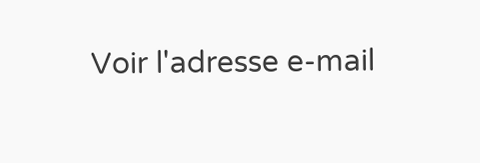Voir l'adresse e-mail